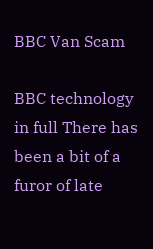BBC Van Scam

BBC technology in full There has been a bit of a furor of late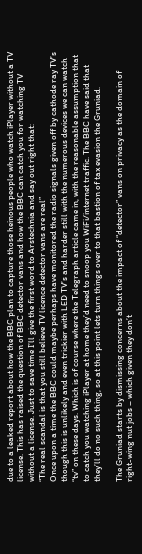due to a leaked report about how the BBC plan to capture those heinous people who watch iPlayer without a TV license. This has raised the question of BBC detector vans and how the BBC can catch you for watching TV without a license. Just to save time I’ll give the first word to Arstechnia and say out right that:
“The real scandal is that you still believe TV licence detector vans are real”
Once upon a time the BBC could maybe perhaps have monitored the radio signals given off by cathode ray TV’s though this is unlikely and even trickier with LED TV’s and harder still with the numerous devices we can watch “tv” on these days. Which is of course where the Telegraph article came in, with the reasonable assumption that to catch you watching iPlayer at home they’d need to snoop you WiFi/internet traffic. The BBC have said that they’ll do no such thing, so at this point lets turn things over to that bastion of tax evasion the Gruniad.

The Gruniad starts by dismissing concerns about the impact of “detector” vans on privacy as the domain of right-wing nut jobs – which given they don’t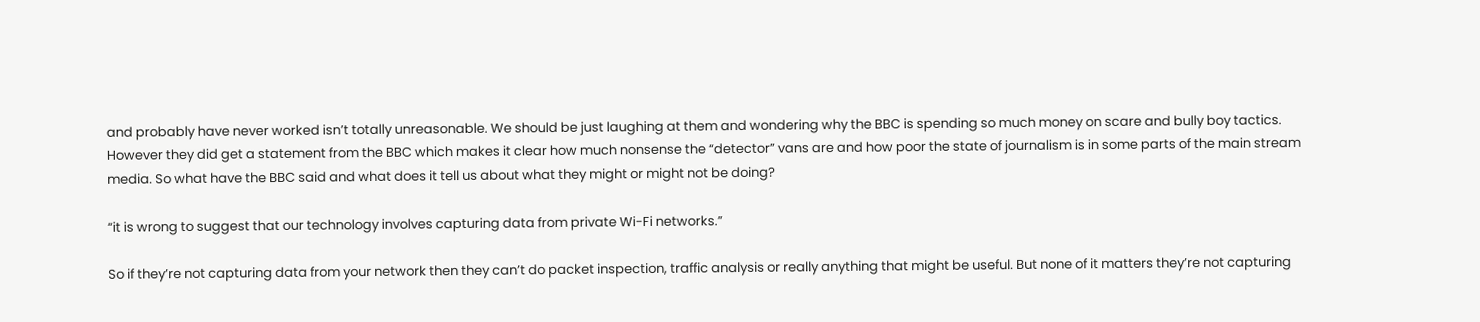and probably have never worked isn’t totally unreasonable. We should be just laughing at them and wondering why the BBC is spending so much money on scare and bully boy tactics. However they did get a statement from the BBC which makes it clear how much nonsense the “detector” vans are and how poor the state of journalism is in some parts of the main stream media. So what have the BBC said and what does it tell us about what they might or might not be doing?

“it is wrong to suggest that our technology involves capturing data from private Wi-Fi networks.”

So if they’re not capturing data from your network then they can’t do packet inspection, traffic analysis or really anything that might be useful. But none of it matters they’re not capturing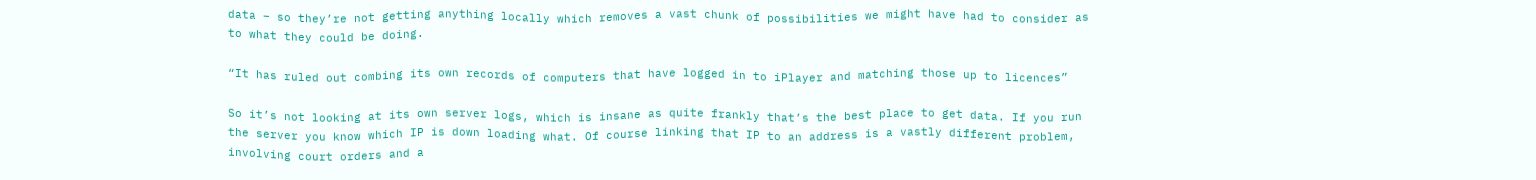data – so they’re not getting anything locally which removes a vast chunk of possibilities we might have had to consider as to what they could be doing.

“It has ruled out combing its own records of computers that have logged in to iPlayer and matching those up to licences”

So it’s not looking at its own server logs, which is insane as quite frankly that’s the best place to get data. If you run the server you know which IP is down loading what. Of course linking that IP to an address is a vastly different problem, involving court orders and a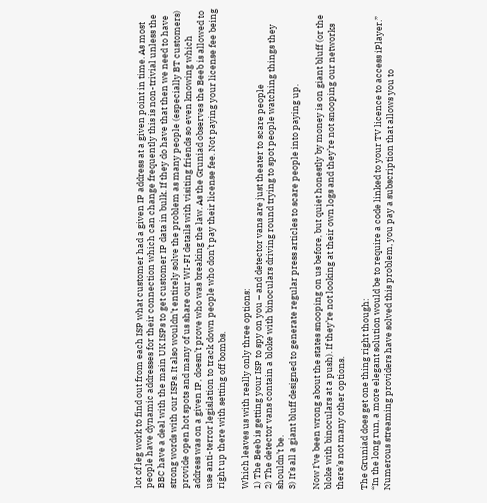lot of leg work to find out from each ISP what customer had a given IP address at a given point in time. As most people have dynamic addresses for their connection which can change frequently this is non-trivial unless the BBC have a deal with the main UK ISPs to get customer IP data in bulk. If they do have that then we need to have strong words with our ISPs. It also wouldn’t entirely solve the problem as many people (especially BT customers) provide open hot spots and many of us share our WI-FI details with visiting friends so even knowing which address was on a given IP, doesn’t prove who was breaking the law. As the Gruniad observes the Beeb is allowed to use anti-terror legislation to track down people who don’t pay their license fee. Not paying your license fee being right up there with setting off bombs.

Which leaves us with really only three options:
1) The Beeb is getting your ISP to spy on you – and detector vans are just theater to scare people
2) The detector vans contain a bloke with binoculars driving round trying to spot people watching things they shouldn’t be.
3) It’s all a giant bluff designed to generate regular press articles to scare people into paying up.

Now I’ve been wrong about the states snooping on us before, but quiet honestly by money is on giant bluff (or the bloke with binoculars at a push). If they’re not looking at their own logs and they’re not snooping our networks there’s not many other options.

The Gruniad does get one thing right though:
“In the long run, a more elegant solution would be to require a code linked to your TV licence to access iPlayer.”
Numerous streaming providers have solved this problem, you pay a subscription that allows you to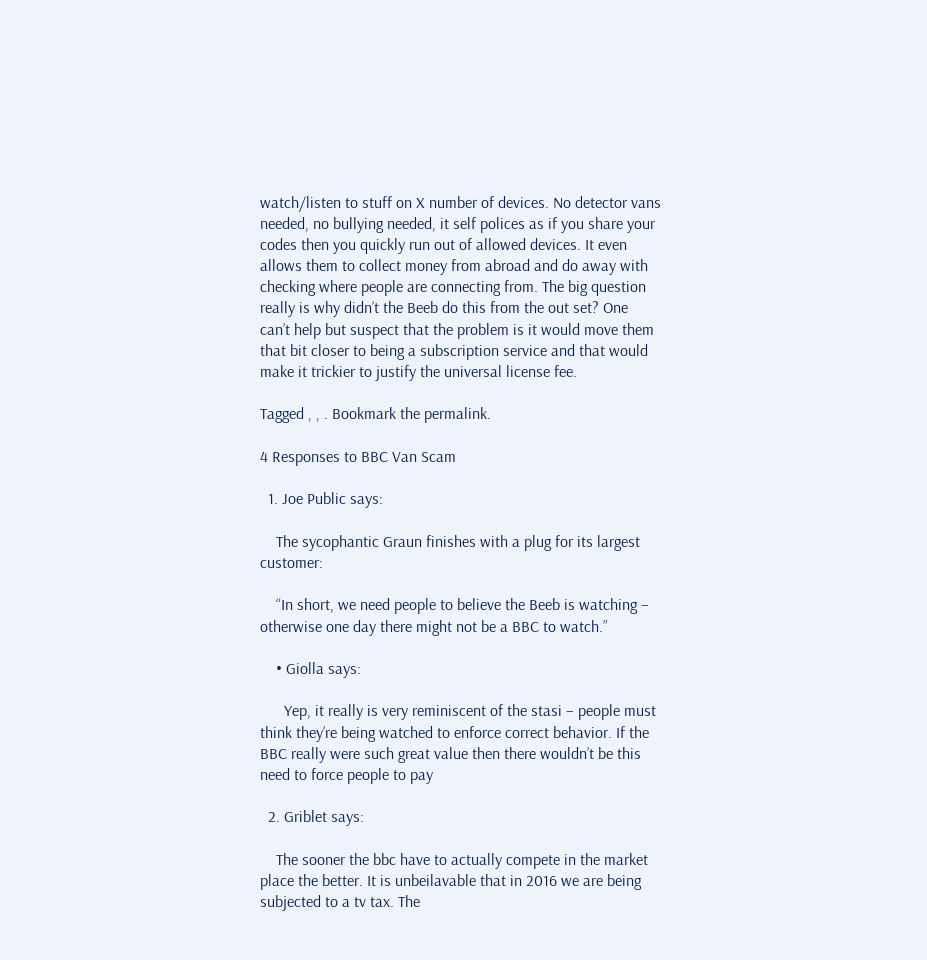watch/listen to stuff on X number of devices. No detector vans needed, no bullying needed, it self polices as if you share your codes then you quickly run out of allowed devices. It even allows them to collect money from abroad and do away with checking where people are connecting from. The big question really is why didn’t the Beeb do this from the out set? One can’t help but suspect that the problem is it would move them that bit closer to being a subscription service and that would make it trickier to justify the universal license fee.

Tagged , , . Bookmark the permalink.

4 Responses to BBC Van Scam

  1. Joe Public says:

    The sycophantic Graun finishes with a plug for its largest customer:

    “In short, we need people to believe the Beeb is watching – otherwise one day there might not be a BBC to watch.”

    • Giolla says:

      Yep, it really is very reminiscent of the stasi – people must think they’re being watched to enforce correct behavior. If the BBC really were such great value then there wouldn’t be this need to force people to pay

  2. Griblet says:

    The sooner the bbc have to actually compete in the market place the better. It is unbeilavable that in 2016 we are being subjected to a tv tax. The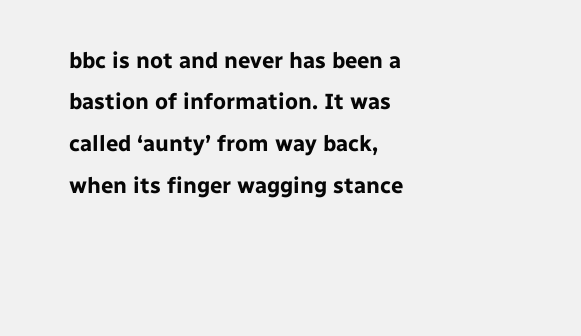bbc is not and never has been a bastion of information. It was called ‘aunty’ from way back, when its finger wagging stance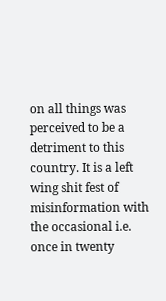on all things was perceived to be a detriment to this country. It is a left wing shit fest of misinformation with the occasional i.e. once in twenty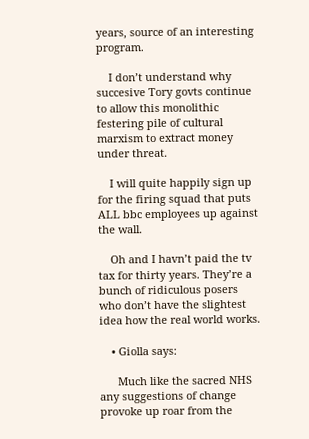years, source of an interesting program.

    I don’t understand why succesive Tory govts continue to allow this monolithic festering pile of cultural marxism to extract money under threat.

    I will quite happily sign up for the firing squad that puts ALL bbc employees up against the wall.

    Oh and I havn’t paid the tv tax for thirty years. They’re a bunch of ridiculous posers who don’t have the slightest idea how the real world works.

    • Giolla says:

      Much like the sacred NHS any suggestions of change provoke up roar from the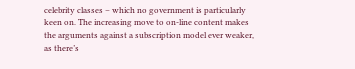celebrity classes – which no government is particularly keen on. The increasing move to on-line content makes the arguments against a subscription model ever weaker, as there’s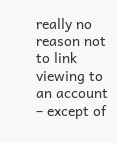really no reason not to link viewing to an account – except of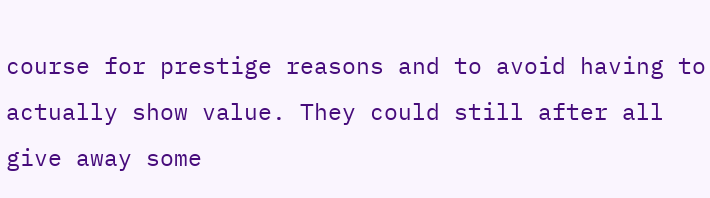course for prestige reasons and to avoid having to actually show value. They could still after all give away some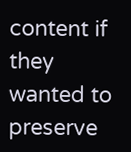content if they wanted to preserve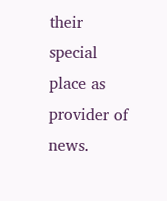their special place as provider of news.